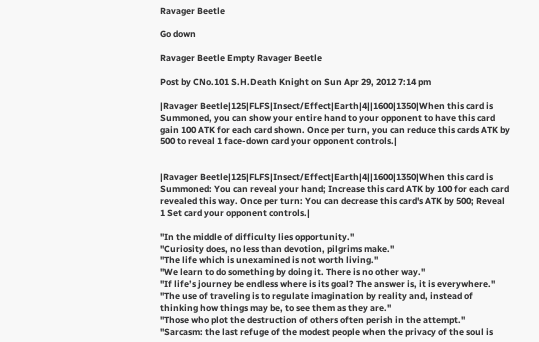Ravager Beetle

Go down

Ravager Beetle Empty Ravager Beetle

Post by CNo.101 S.H.Death Knight on Sun Apr 29, 2012 7:14 pm

|Ravager Beetle|125|FLFS|Insect/Effect|Earth|4||1600|1350|When this card is Summoned, you can show your entire hand to your opponent to have this card gain 100 ATK for each card shown. Once per turn, you can reduce this cards ATK by 500 to reveal 1 face-down card your opponent controls.|


|Ravager Beetle|125|FLFS|Insect/Effect|Earth|4||1600|1350|When this card is Summoned: You can reveal your hand; Increase this card ATK by 100 for each card revealed this way. Once per turn: You can decrease this card's ATK by 500; Reveal 1 Set card your opponent controls.|

"In the middle of difficulty lies opportunity."
"Curiosity does, no less than devotion, pilgrims make."
"The life which is unexamined is not worth living."
"We learn to do something by doing it. There is no other way."
"If life’s journey be endless where is its goal? The answer is, it is everywhere."
"The use of traveling is to regulate imagination by reality and, instead of thinking how things may be, to see them as they are."
"Those who plot the destruction of others often perish in the attempt."
"Sarcasm: the last refuge of the modest people when the privacy of the soul is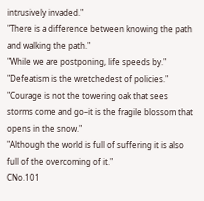intrusively invaded."
"There is a difference between knowing the path and walking the path."
"While we are postponing, life speeds by."
"Defeatism is the wretchedest of policies."
"Courage is not the towering oak that sees storms come and go–it is the fragile blossom that opens in the snow."
"Although the world is full of suffering it is also full of the overcoming of it."
CNo.101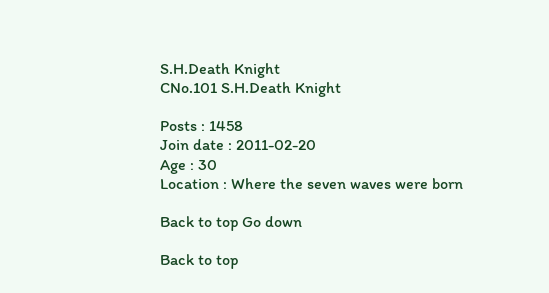S.H.Death Knight
CNo.101 S.H.Death Knight

Posts : 1458
Join date : 2011-02-20
Age : 30
Location : Where the seven waves were born

Back to top Go down

Back to top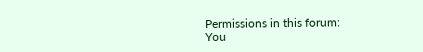Permissions in this forum:
You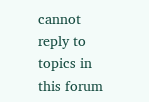cannot reply to topics in this forum